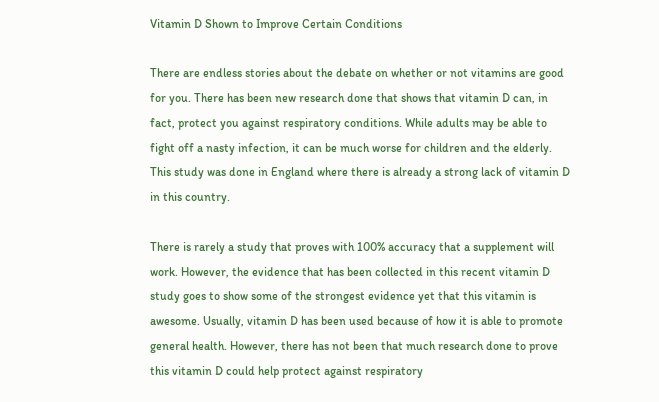Vitamin D Shown to Improve Certain Conditions

There are endless stories about the debate on whether or not vitamins are good for you. There has been new research done that shows that vitamin D can, in fact, protect you against respiratory conditions. While adults may be able to fight off a nasty infection, it can be much worse for children and the elderly. This study was done in England where there is already a strong lack of vitamin D in this country.

There is rarely a study that proves with 100% accuracy that a supplement will work. However, the evidence that has been collected in this recent vitamin D study goes to show some of the strongest evidence yet that this vitamin is awesome. Usually, vitamin D has been used because of how it is able to promote general health. However, there has not been that much research done to prove this vitamin D could help protect against respiratory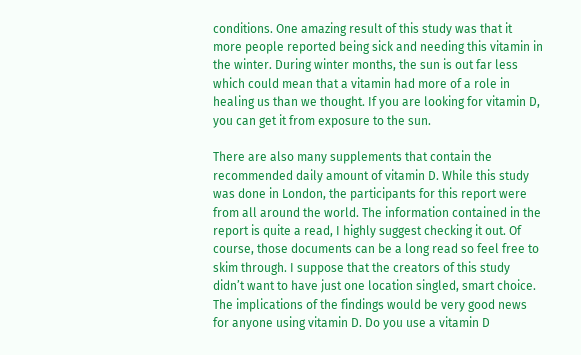conditions. One amazing result of this study was that it more people reported being sick and needing this vitamin in the winter. During winter months, the sun is out far less which could mean that a vitamin had more of a role in healing us than we thought. If you are looking for vitamin D, you can get it from exposure to the sun.

There are also many supplements that contain the recommended daily amount of vitamin D. While this study was done in London, the participants for this report were from all around the world. The information contained in the report is quite a read, I highly suggest checking it out. Of course, those documents can be a long read so feel free to skim through. I suppose that the creators of this study didn’t want to have just one location singled, smart choice. The implications of the findings would be very good news for anyone using vitamin D. Do you use a vitamin D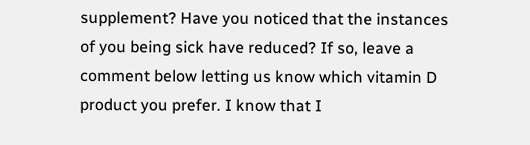supplement? Have you noticed that the instances of you being sick have reduced? If so, leave a comment below letting us know which vitamin D product you prefer. I know that I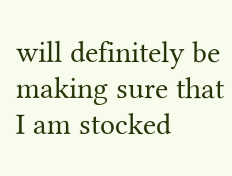will definitely be making sure that I am stocked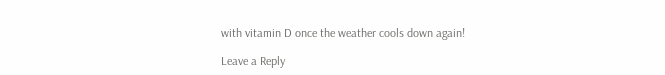with vitamin D once the weather cools down again!

Leave a Reply